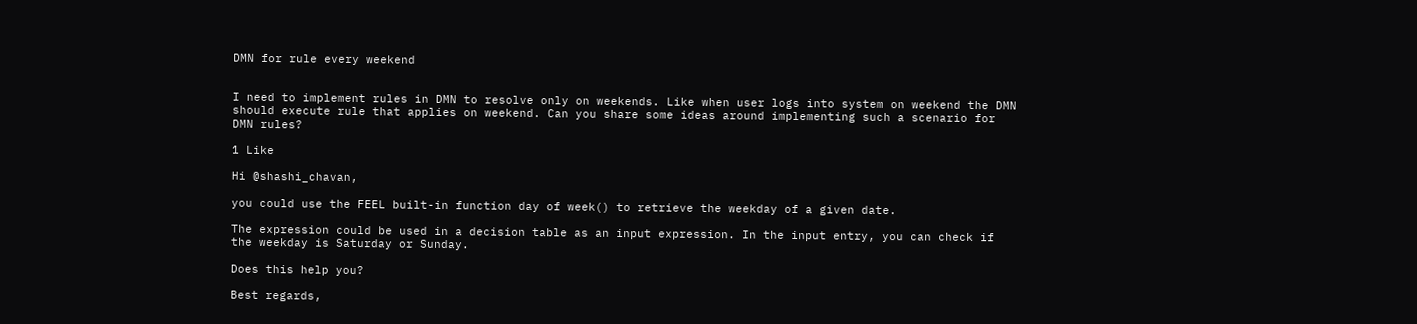DMN for rule every weekend


I need to implement rules in DMN to resolve only on weekends. Like when user logs into system on weekend the DMN should execute rule that applies on weekend. Can you share some ideas around implementing such a scenario for DMN rules?

1 Like

Hi @shashi_chavan,

you could use the FEEL built-in function day of week() to retrieve the weekday of a given date.

The expression could be used in a decision table as an input expression. In the input entry, you can check if the weekday is Saturday or Sunday.

Does this help you?

Best regards,